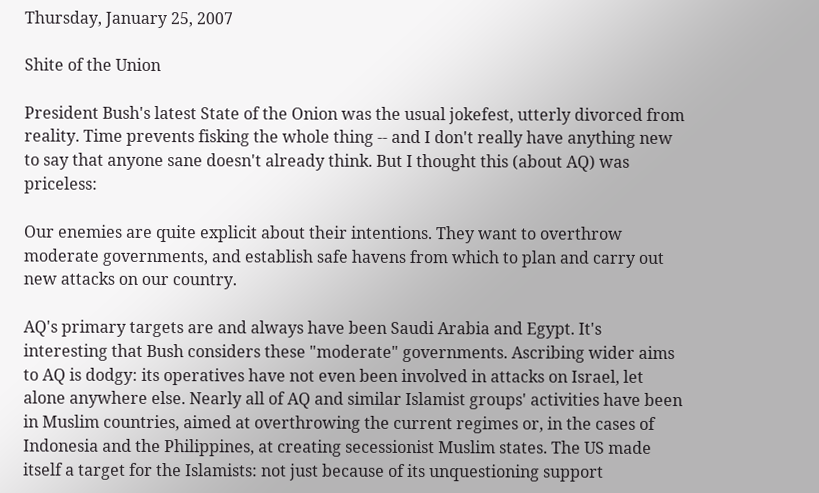Thursday, January 25, 2007

Shite of the Union

President Bush's latest State of the Onion was the usual jokefest, utterly divorced from reality. Time prevents fisking the whole thing -- and I don't really have anything new to say that anyone sane doesn't already think. But I thought this (about AQ) was priceless:

Our enemies are quite explicit about their intentions. They want to overthrow moderate governments, and establish safe havens from which to plan and carry out new attacks on our country.

AQ's primary targets are and always have been Saudi Arabia and Egypt. It's interesting that Bush considers these "moderate" governments. Ascribing wider aims to AQ is dodgy: its operatives have not even been involved in attacks on Israel, let alone anywhere else. Nearly all of AQ and similar Islamist groups' activities have been in Muslim countries, aimed at overthrowing the current regimes or, in the cases of Indonesia and the Philippines, at creating secessionist Muslim states. The US made itself a target for the Islamists: not just because of its unquestioning support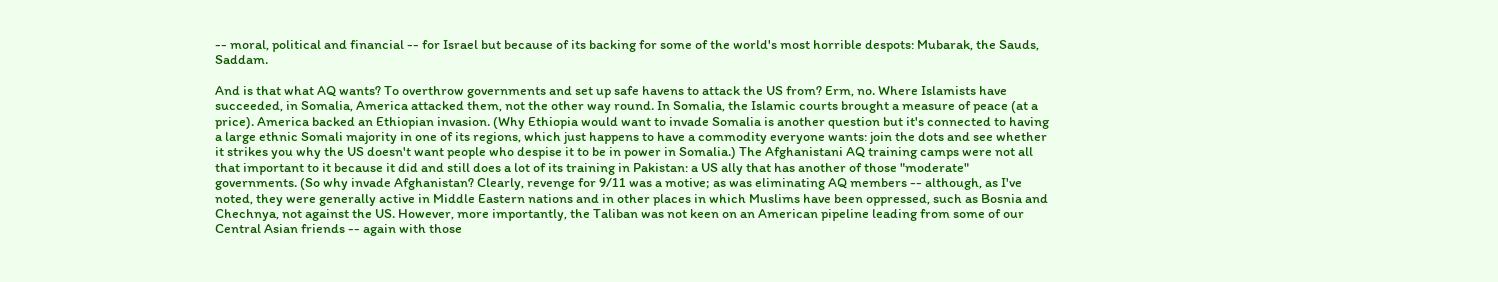-- moral, political and financial -- for Israel but because of its backing for some of the world's most horrible despots: Mubarak, the Sauds, Saddam.

And is that what AQ wants? To overthrow governments and set up safe havens to attack the US from? Erm, no. Where Islamists have succeeded, in Somalia, America attacked them, not the other way round. In Somalia, the Islamic courts brought a measure of peace (at a price). America backed an Ethiopian invasion. (Why Ethiopia would want to invade Somalia is another question but it's connected to having a large ethnic Somali majority in one of its regions, which just happens to have a commodity everyone wants: join the dots and see whether it strikes you why the US doesn't want people who despise it to be in power in Somalia.) The Afghanistani AQ training camps were not all that important to it because it did and still does a lot of its training in Pakistan: a US ally that has another of those "moderate" governments. (So why invade Afghanistan? Clearly, revenge for 9/11 was a motive; as was eliminating AQ members -- although, as I've noted, they were generally active in Middle Eastern nations and in other places in which Muslims have been oppressed, such as Bosnia and Chechnya, not against the US. However, more importantly, the Taliban was not keen on an American pipeline leading from some of our Central Asian friends -- again with those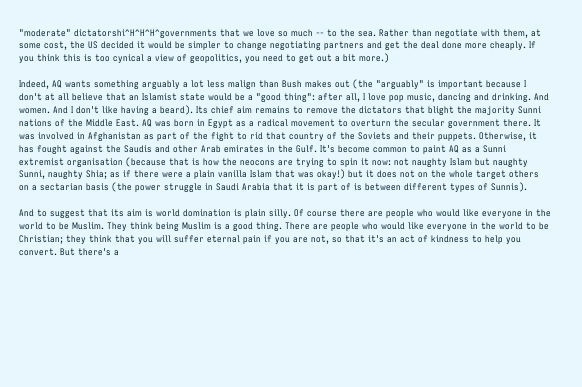"moderate" dictatorshi^H^H^H^governments that we love so much -- to the sea. Rather than negotiate with them, at some cost, the US decided it would be simpler to change negotiating partners and get the deal done more cheaply. If you think this is too cynical a view of geopolitics, you need to get out a bit more.)

Indeed, AQ wants something arguably a lot less malign than Bush makes out (the "arguably" is important because I don't at all believe that an Islamist state would be a "good thing": after all, I love pop music, dancing and drinking. And women. And I don't like having a beard). Its chief aim remains to remove the dictators that blight the majority Sunni nations of the Middle East. AQ was born in Egypt as a radical movement to overturn the secular government there. It was involved in Afghanistan as part of the fight to rid that country of the Soviets and their puppets. Otherwise, it has fought against the Saudis and other Arab emirates in the Gulf. It's become common to paint AQ as a Sunni extremist organisation (because that is how the neocons are trying to spin it now: not naughty Islam but naughty Sunni, naughty Shia; as if there were a plain vanilla Islam that was okay!) but it does not on the whole target others on a sectarian basis (the power struggle in Saudi Arabia that it is part of is between different types of Sunnis).

And to suggest that its aim is world domination is plain silly. Of course there are people who would like everyone in the world to be Muslim. They think being Muslim is a good thing. There are people who would like everyone in the world to be Christian; they think that you will suffer eternal pain if you are not, so that it's an act of kindness to help you convert. But there's a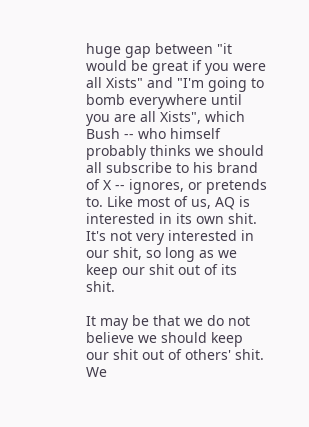huge gap between "it would be great if you were all Xists" and "I'm going to bomb everywhere until you are all Xists", which Bush -- who himself probably thinks we should all subscribe to his brand of X -- ignores, or pretends to. Like most of us, AQ is interested in its own shit. It's not very interested in our shit, so long as we keep our shit out of its shit.

It may be that we do not believe we should keep our shit out of others' shit. We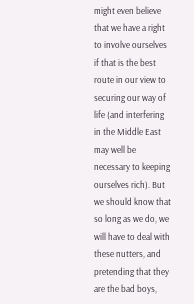might even believe that we have a right to involve ourselves if that is the best route in our view to securing our way of life (and interfering in the Middle East may well be necessary to keeping ourselves rich). But we should know that so long as we do, we will have to deal with these nutters, and pretending that they are the bad boys,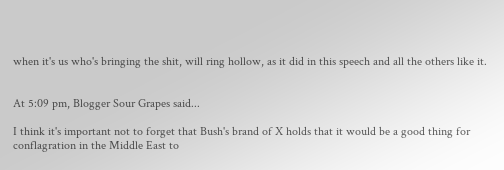when it's us who's bringing the shit, will ring hollow, as it did in this speech and all the others like it.


At 5:09 pm, Blogger Sour Grapes said...

I think it's important not to forget that Bush's brand of X holds that it would be a good thing for conflagration in the Middle East to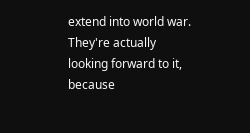extend into world war. They're actually looking forward to it, because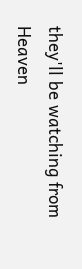they'll be watching from Heaven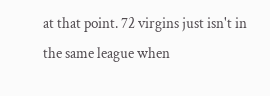at that point. 72 virgins just isn't in the same league when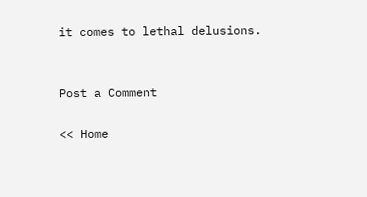it comes to lethal delusions.


Post a Comment

<< Home